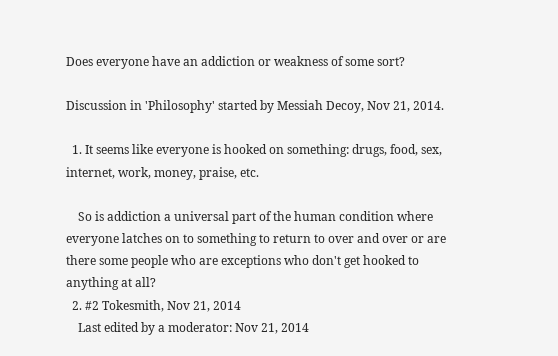Does everyone have an addiction or weakness of some sort?

Discussion in 'Philosophy' started by Messiah Decoy, Nov 21, 2014.

  1. It seems like everyone is hooked on something: drugs, food, sex, internet, work, money, praise, etc.

    So is addiction a universal part of the human condition where everyone latches on to something to return to over and over or are there some people who are exceptions who don't get hooked to anything at all?
  2. #2 Tokesmith, Nov 21, 2014
    Last edited by a moderator: Nov 21, 2014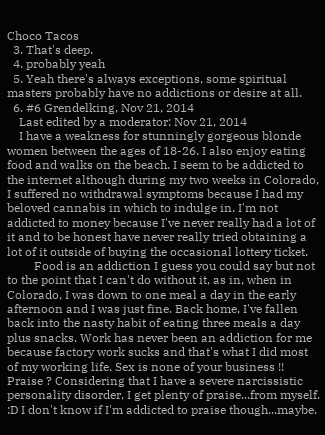Choco Tacos
  3. That's deep.
  4. probably yeah
  5. Yeah there's always exceptions, some spiritual masters probably have no addictions or desire at all.
  6. #6 Grendelking, Nov 21, 2014
    Last edited by a moderator: Nov 21, 2014
    I have a weakness for stunningly gorgeous blonde women between the ages of 18-26. I also enjoy eating food and walks on the beach. I seem to be addicted to the internet although during my two weeks in Colorado, I suffered no withdrawal symptoms because I had my beloved cannabis in which to indulge in. I'm not addicted to money because I've never really had a lot of it and to be honest have never really tried obtaining a lot of it outside of buying the occasional lottery ticket.
         Food is an addiction I guess you could say but not to the point that I can't do without it, as in, when in Colorado, I was down to one meal a day in the early afternoon and I was just fine. Back home, I've fallen back into the nasty habit of eating three meals a day plus snacks. Work has never been an addiction for me because factory work sucks and that's what I did most of my working life. Sex is none of your business !! Praise ? Considering that I have a severe narcissistic personality disorder, I get plenty of praise...from myself. :D I don't know if I'm addicted to praise though...maybe.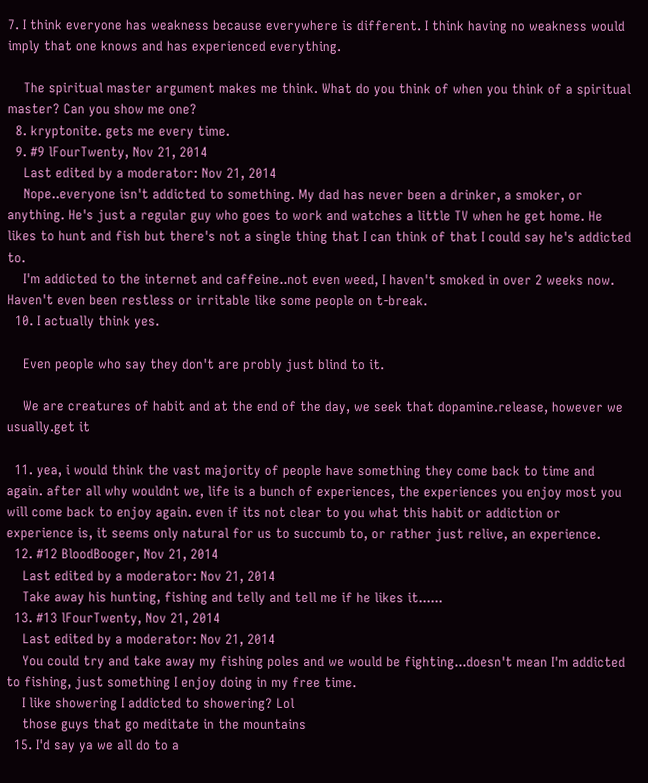7. I think everyone has weakness because everywhere is different. I think having no weakness would imply that one knows and has experienced everything.

    The spiritual master argument makes me think. What do you think of when you think of a spiritual master? Can you show me one?
  8. kryptonite. gets me every time.
  9. #9 lFourTwenty, Nov 21, 2014
    Last edited by a moderator: Nov 21, 2014
    Nope..everyone isn't addicted to something. My dad has never been a drinker, a smoker, or anything. He's just a regular guy who goes to work and watches a little TV when he get home. He likes to hunt and fish but there's not a single thing that I can think of that I could say he's addicted to.
    I'm addicted to the internet and caffeine..not even weed, I haven't smoked in over 2 weeks now. Haven't even been restless or irritable like some people on t-break.
  10. I actually think yes.

    Even people who say they don't are probly just blind to it.

    We are creatures of habit and at the end of the day, we seek that dopamine.release, however we usually.get it

  11. yea, i would think the vast majority of people have something they come back to time and again. after all why wouldnt we, life is a bunch of experiences, the experiences you enjoy most you will come back to enjoy again. even if its not clear to you what this habit or addiction or experience is, it seems only natural for us to succumb to, or rather just relive, an experience.
  12. #12 BloodBooger, Nov 21, 2014
    Last edited by a moderator: Nov 21, 2014
    Take away his hunting, fishing and telly and tell me if he likes it......
  13. #13 lFourTwenty, Nov 21, 2014
    Last edited by a moderator: Nov 21, 2014
    You could try and take away my fishing poles and we would be fighting...doesn't mean I'm addicted to fishing, just something I enjoy doing in my free time.
    I like showering I addicted to showering? Lol
    those guys that go meditate in the mountains
  15. I'd say ya we all do to a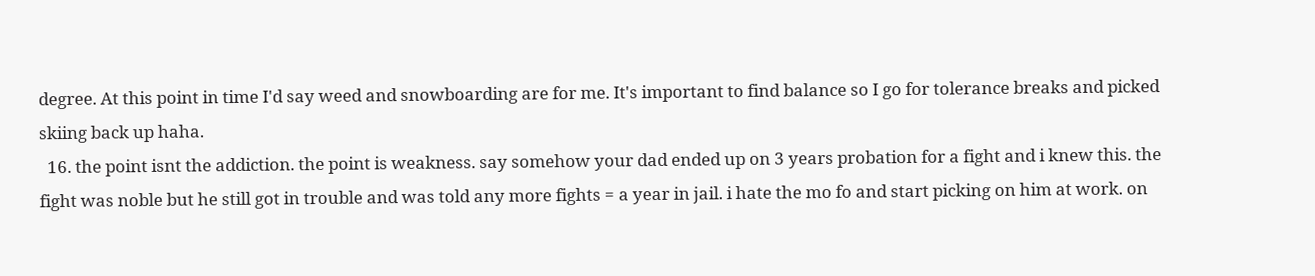degree. At this point in time I'd say weed and snowboarding are for me. It's important to find balance so I go for tolerance breaks and picked skiing back up haha.
  16. the point isnt the addiction. the point is weakness. say somehow your dad ended up on 3 years probation for a fight and i knew this. the fight was noble but he still got in trouble and was told any more fights = a year in jail. i hate the mo fo and start picking on him at work. on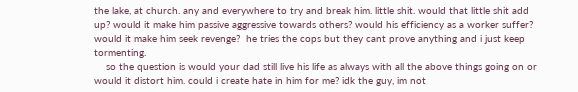the lake, at church. any and everywhere to try and break him. little shit. would that little shit add up? would it make him passive aggressive towards others? would his efficiency as a worker suffer? would it make him seek revenge?  he tries the cops but they cant prove anything and i just keep tormenting.
    so the question is would your dad still live his life as always with all the above things going on or would it distort him. could i create hate in him for me? idk the guy, im not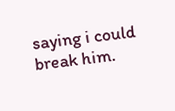saying i could break him.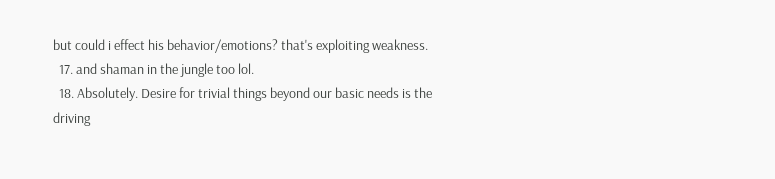but could i effect his behavior/emotions? that's exploiting weakness.
  17. and shaman in the jungle too lol.
  18. Absolutely. Desire for trivial things beyond our basic needs is the driving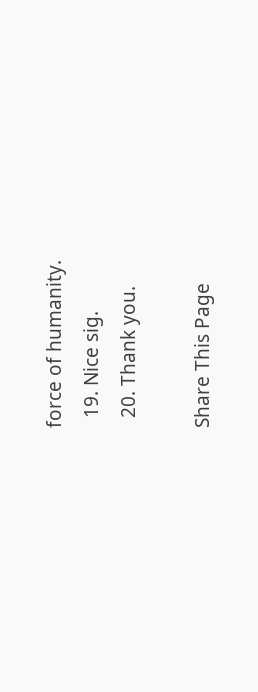force of humanity.
  19. Nice sig.
  20. Thank you.

Share This Page